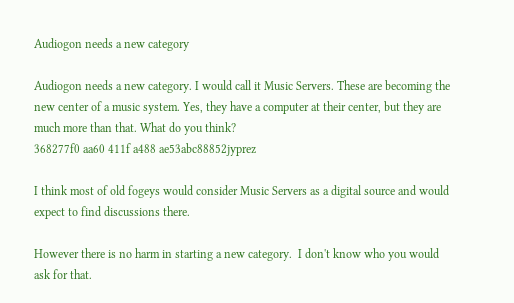Audiogon needs a new category

Audiogon needs a new category. I would call it Music Servers. These are becoming the new center of a music system. Yes, they have a computer at their center, but they are much more than that. What do you think?
368277f0 aa60 411f a488 ae53abc88852jyprez

I think most of old fogeys would consider Music Servers as a digital source and would expect to find discussions there.

However there is no harm in starting a new category.  I don't know who you would ask for that.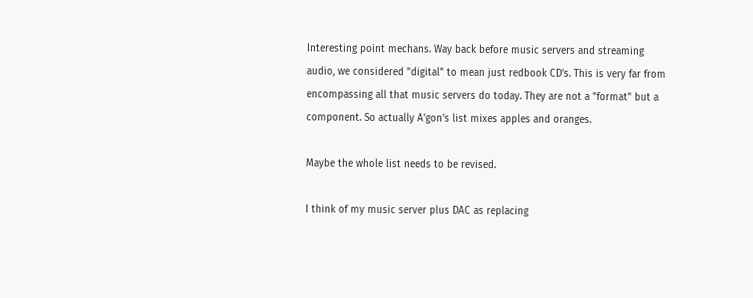Interesting point mechans. Way back before music servers and streaming audio, we considered "digital" to mean just redbook CD's. This is very far from encompassing all that music servers do today. They are not a "format" but a component. So actually A'gon's list mixes apples and oranges.

Maybe the whole list needs to be revised.

I think of my music server plus DAC as replacing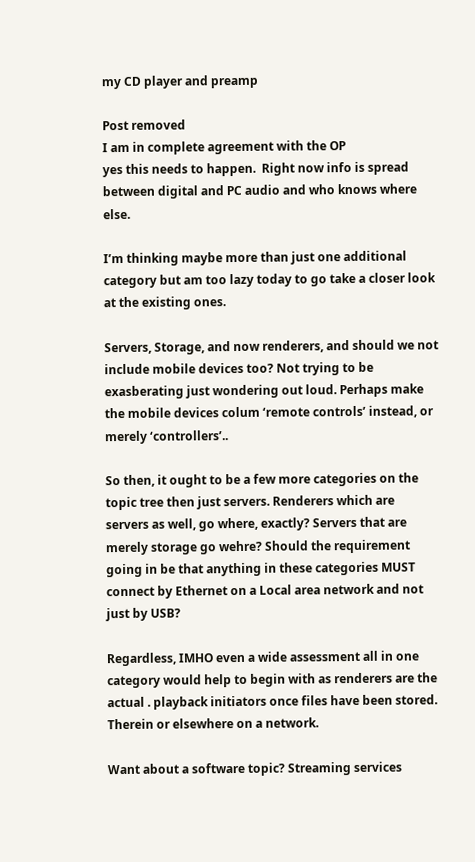my CD player and preamp

Post removed
I am in complete agreement with the OP
yes this needs to happen.  Right now info is spread between digital and PC audio and who knows where else.

I’m thinking maybe more than just one additional category but am too lazy today to go take a closer look at the existing ones.

Servers, Storage, and now renderers, and should we not include mobile devices too? Not trying to be exasberating just wondering out loud. Perhaps make the mobile devices colum ‘remote controls’ instead, or merely ‘controllers’..

So then, it ought to be a few more categories on the topic tree then just servers. Renderers which are servers as well, go where, exactly? Servers that are merely storage go wehre? Should the requirement going in be that anything in these categories MUST connect by Ethernet on a Local area network and not just by USB?

Regardless, IMHO even a wide assessment all in one category would help to begin with as renderers are the actual . playback initiators once files have been stored. Therein or elsewhere on a network.

Want about a software topic? Streaming services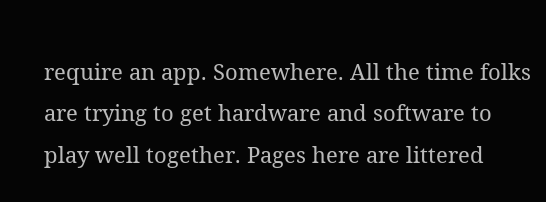require an app. Somewhere. All the time folks are trying to get hardware and software to play well together. Pages here are littered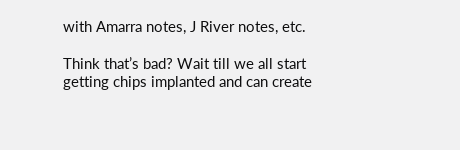with Amarra notes, J River notes, etc.

Think that’s bad? Wait till we all start getting chips implanted and can create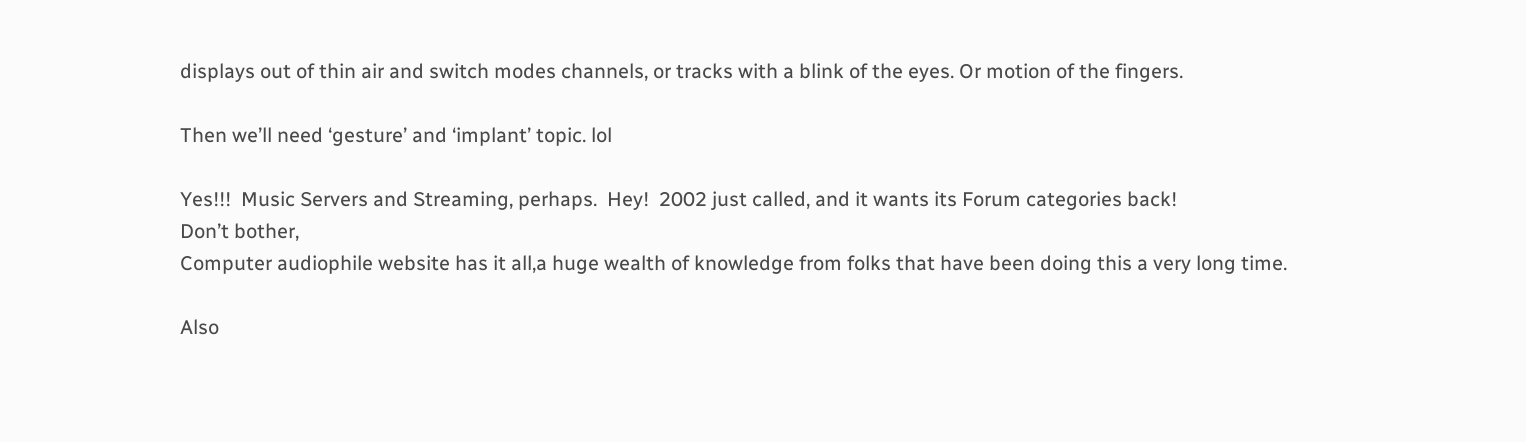displays out of thin air and switch modes channels, or tracks with a blink of the eyes. Or motion of the fingers.

Then we’ll need ‘gesture’ and ‘implant’ topic. lol

Yes!!!  Music Servers and Streaming, perhaps.  Hey!  2002 just called, and it wants its Forum categories back!
Don’t bother,
Computer audiophile website has it all,a huge wealth of knowledge from folks that have been doing this a very long time.

Also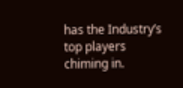has the Industry’s top players chiming in.